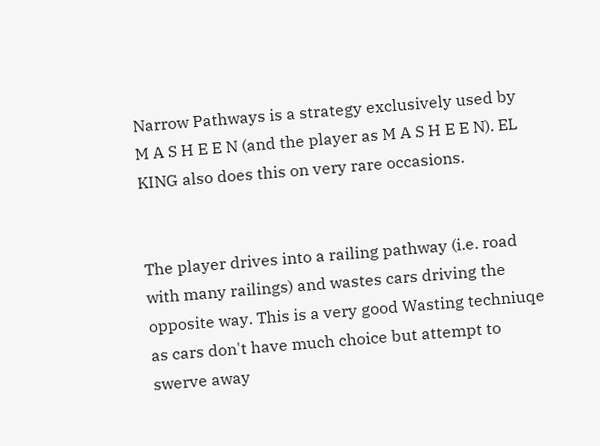Narrow Pathways is a strategy exclusively used by M A S H E E N (and the player as M A S H E E N). EL KING also does this on very rare occasions.


The player drives into a railing pathway (i.e. road with many railings) and wastes cars driving the opposite way. This is a very good Wasting techniuqe as cars don't have much choice but attempt to swerve away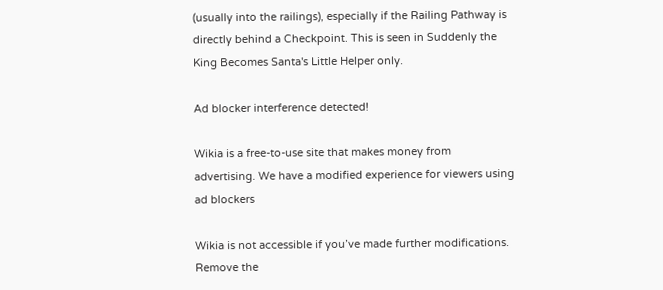(usually into the railings), especially if the Railing Pathway is directly behind a Checkpoint. This is seen in Suddenly the King Becomes Santa's Little Helper only.

Ad blocker interference detected!

Wikia is a free-to-use site that makes money from advertising. We have a modified experience for viewers using ad blockers

Wikia is not accessible if you’ve made further modifications. Remove the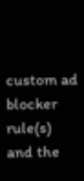custom ad blocker rule(s) and the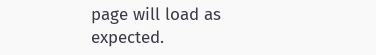page will load as expected.